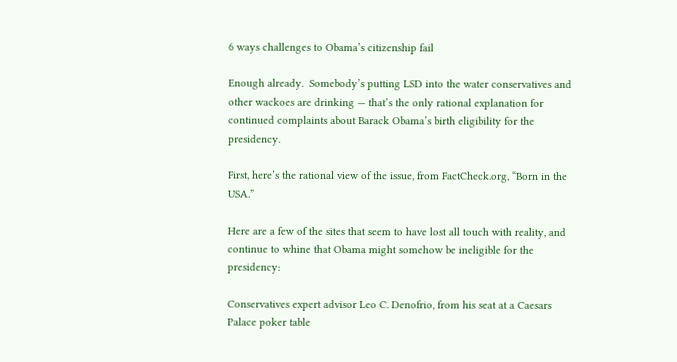6 ways challenges to Obama’s citizenship fail

Enough already.  Somebody’s putting LSD into the water conservatives and other wackoes are drinking — that’s the only rational explanation for continued complaints about Barack Obama’s birth eligibility for the presidency.

First, here’s the rational view of the issue, from FactCheck.org, “Born in the USA.”

Here are a few of the sites that seem to have lost all touch with reality, and continue to whine that Obama might somehow be ineligible for the presidency:

Conservatives expert advisor Leo C. Denofrio, from his seat at a Caesars Palace poker table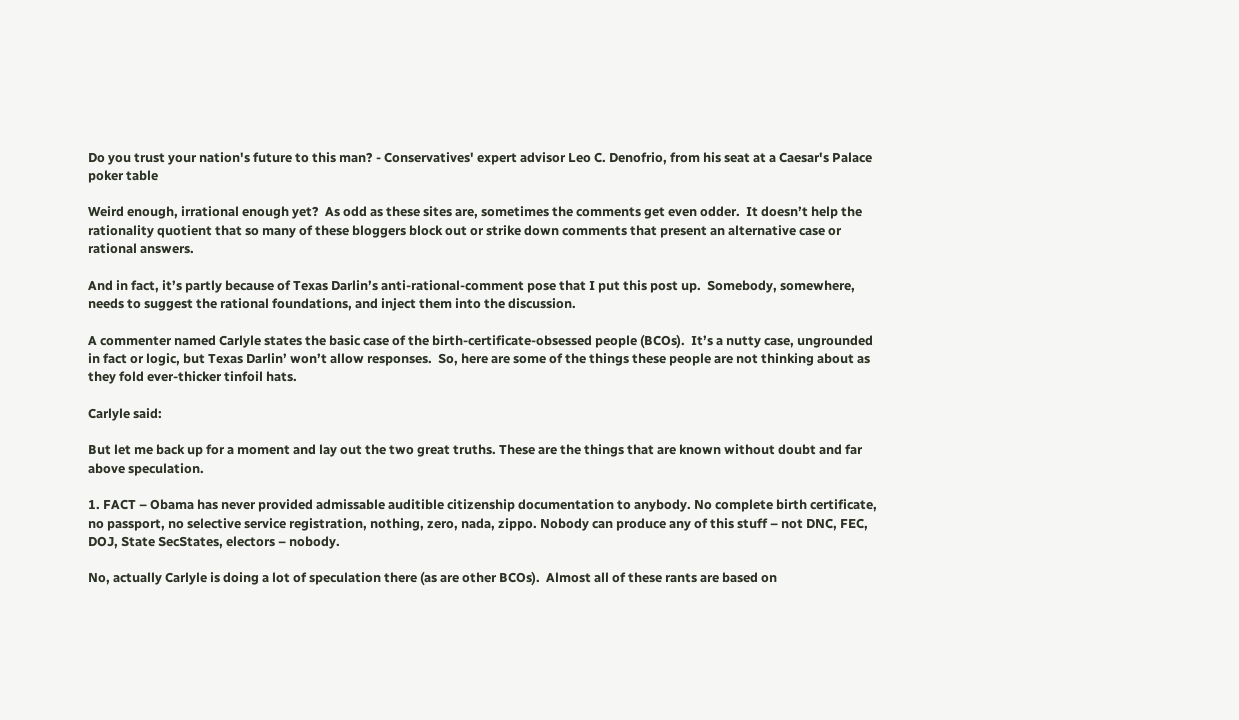Do you trust your nation's future to this man? - Conservatives' expert advisor Leo C. Denofrio, from his seat at a Caesar's Palace poker table

Weird enough, irrational enough yet?  As odd as these sites are, sometimes the comments get even odder.  It doesn’t help the rationality quotient that so many of these bloggers block out or strike down comments that present an alternative case or rational answers.

And in fact, it’s partly because of Texas Darlin’s anti-rational-comment pose that I put this post up.  Somebody, somewhere, needs to suggest the rational foundations, and inject them into the discussion.

A commenter named Carlyle states the basic case of the birth-certificate-obsessed people (BCOs).  It’s a nutty case, ungrounded in fact or logic, but Texas Darlin’ won’t allow responses.  So, here are some of the things these people are not thinking about as they fold ever-thicker tinfoil hats.

Carlyle said:

But let me back up for a moment and lay out the two great truths. These are the things that are known without doubt and far above speculation.

1. FACT – Obama has never provided admissable auditible citizenship documentation to anybody. No complete birth certificate, no passport, no selective service registration, nothing, zero, nada, zippo. Nobody can produce any of this stuff – not DNC, FEC, DOJ, State SecStates, electors – nobody.

No, actually Carlyle is doing a lot of speculation there (as are other BCOs).  Almost all of these rants are based on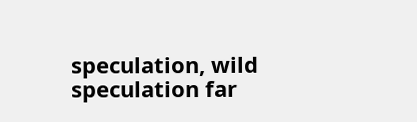speculation, wild speculation far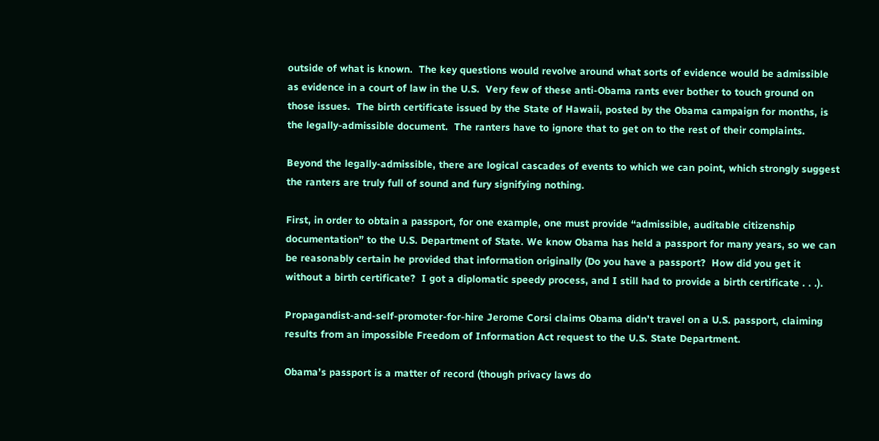outside of what is known.  The key questions would revolve around what sorts of evidence would be admissible as evidence in a court of law in the U.S.  Very few of these anti-Obama rants ever bother to touch ground on those issues.  The birth certificate issued by the State of Hawaii, posted by the Obama campaign for months, is the legally-admissible document.  The ranters have to ignore that to get on to the rest of their complaints.

Beyond the legally-admissible, there are logical cascades of events to which we can point, which strongly suggest the ranters are truly full of sound and fury signifying nothing.

First, in order to obtain a passport, for one example, one must provide “admissible, auditable citizenship documentation” to the U.S. Department of State. We know Obama has held a passport for many years, so we can be reasonably certain he provided that information originally (Do you have a passport?  How did you get it without a birth certificate?  I got a diplomatic speedy process, and I still had to provide a birth certificate . . .).

Propagandist-and-self-promoter-for-hire Jerome Corsi claims Obama didn’t travel on a U.S. passport, claiming results from an impossible Freedom of Information Act request to the U.S. State Department.

Obama’s passport is a matter of record (though privacy laws do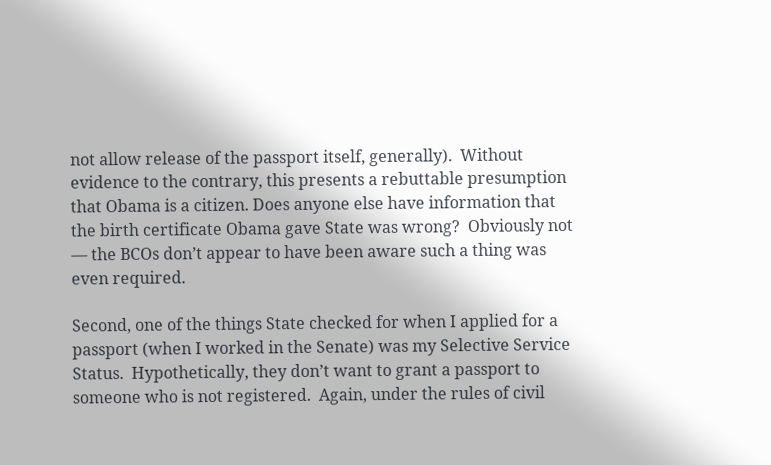not allow release of the passport itself, generally).  Without evidence to the contrary, this presents a rebuttable presumption that Obama is a citizen. Does anyone else have information that the birth certificate Obama gave State was wrong?  Obviously not — the BCOs don’t appear to have been aware such a thing was even required.

Second, one of the things State checked for when I applied for a passport (when I worked in the Senate) was my Selective Service Status.  Hypothetically, they don’t want to grant a passport to someone who is not registered.  Again, under the rules of civil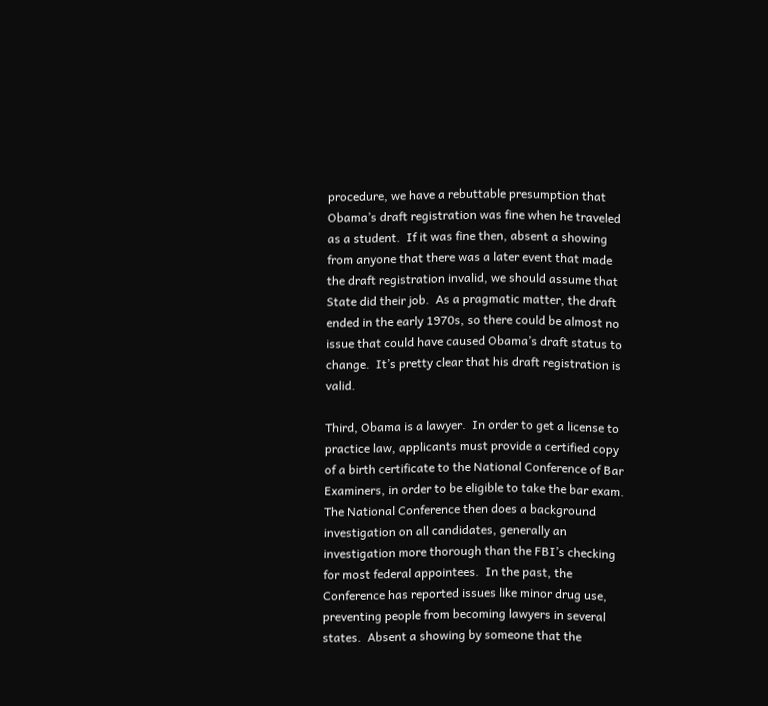procedure, we have a rebuttable presumption that Obama’s draft registration was fine when he traveled as a student.  If it was fine then, absent a showing from anyone that there was a later event that made the draft registration invalid, we should assume that State did their job.  As a pragmatic matter, the draft ended in the early 1970s, so there could be almost no issue that could have caused Obama’s draft status to change.  It’s pretty clear that his draft registration is valid.

Third, Obama is a lawyer.  In order to get a license to practice law, applicants must provide a certified copy of a birth certificate to the National Conference of Bar Examiners, in order to be eligible to take the bar exam. The National Conference then does a background investigation on all candidates, generally an investigation more thorough than the FBI’s checking for most federal appointees.  In the past, the Conference has reported issues like minor drug use, preventing people from becoming lawyers in several states.  Absent a showing by someone that the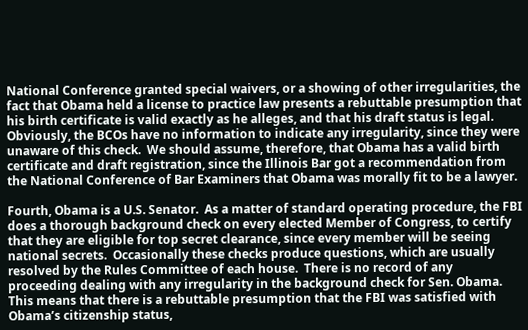National Conference granted special waivers, or a showing of other irregularities, the fact that Obama held a license to practice law presents a rebuttable presumption that his birth certificate is valid exactly as he alleges, and that his draft status is legal. Obviously, the BCOs have no information to indicate any irregularity, since they were unaware of this check.  We should assume, therefore, that Obama has a valid birth certificate and draft registration, since the Illinois Bar got a recommendation from the National Conference of Bar Examiners that Obama was morally fit to be a lawyer.

Fourth, Obama is a U.S. Senator.  As a matter of standard operating procedure, the FBI does a thorough background check on every elected Member of Congress, to certify that they are eligible for top secret clearance, since every member will be seeing national secrets.  Occasionally these checks produce questions, which are usually resolved by the Rules Committee of each house.  There is no record of any proceeding dealing with any irregularity in the background check for Sen. Obama.  This means that there is a rebuttable presumption that the FBI was satisfied with Obama’s citizenship status,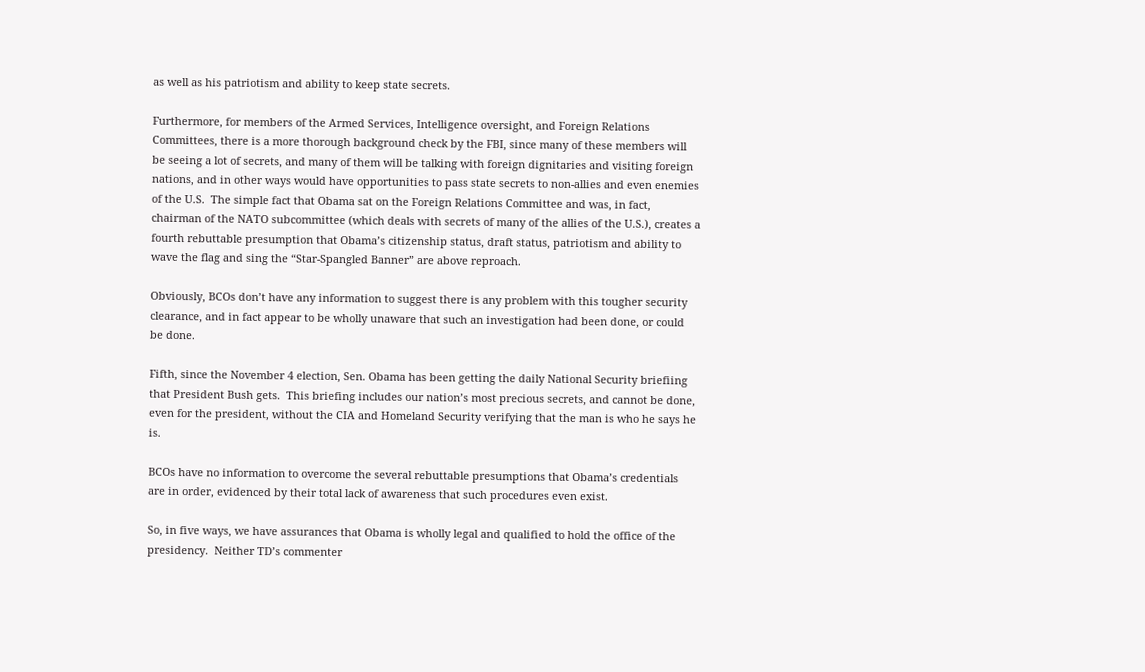as well as his patriotism and ability to keep state secrets.

Furthermore, for members of the Armed Services, Intelligence oversight, and Foreign Relations Committees, there is a more thorough background check by the FBI, since many of these members will be seeing a lot of secrets, and many of them will be talking with foreign dignitaries and visiting foreign nations, and in other ways would have opportunities to pass state secrets to non-allies and even enemies of the U.S.  The simple fact that Obama sat on the Foreign Relations Committee and was, in fact, chairman of the NATO subcommittee (which deals with secrets of many of the allies of the U.S.), creates a fourth rebuttable presumption that Obama’s citizenship status, draft status, patriotism and ability to wave the flag and sing the “Star-Spangled Banner” are above reproach.

Obviously, BCOs don’t have any information to suggest there is any problem with this tougher security clearance, and in fact appear to be wholly unaware that such an investigation had been done, or could be done.

Fifth, since the November 4 election, Sen. Obama has been getting the daily National Security briefiing that President Bush gets.  This briefing includes our nation’s most precious secrets, and cannot be done, even for the president, without the CIA and Homeland Security verifying that the man is who he says he is.

BCOs have no information to overcome the several rebuttable presumptions that Obama’s credentials are in order, evidenced by their total lack of awareness that such procedures even exist.

So, in five ways, we have assurances that Obama is wholly legal and qualified to hold the office of the presidency.  Neither TD’s commenter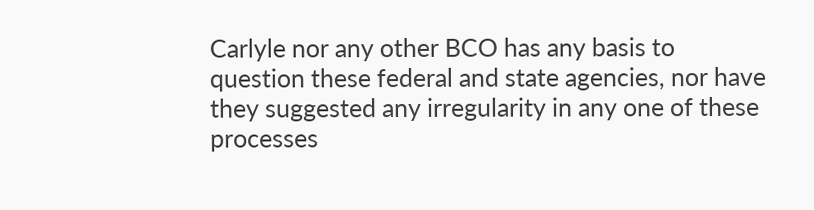Carlyle nor any other BCO has any basis to question these federal and state agencies, nor have they suggested any irregularity in any one of these processes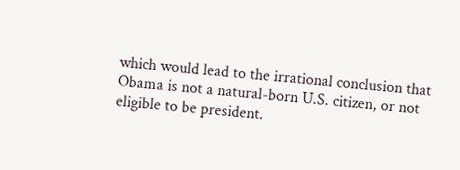which would lead to the irrational conclusion that Obama is not a natural-born U.S. citizen, or not eligible to be president.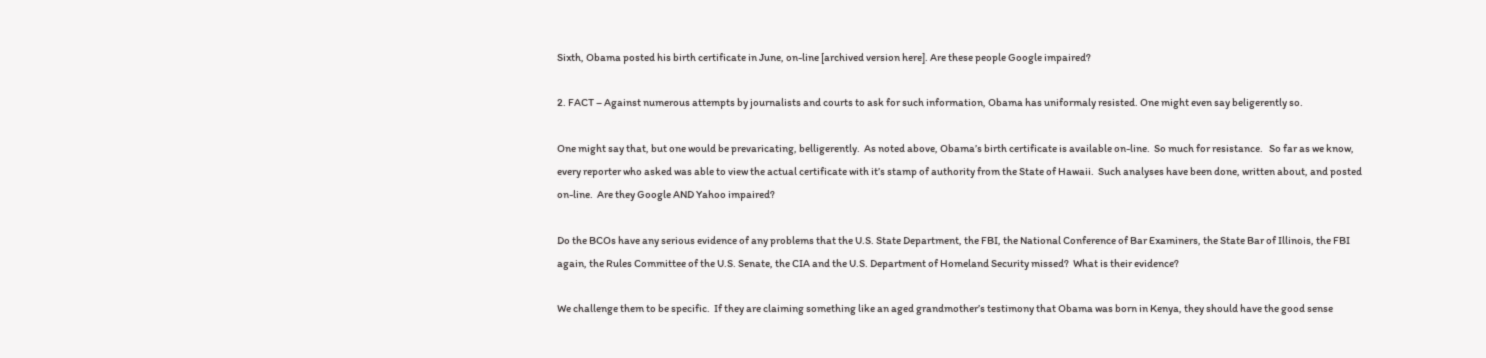Sixth, Obama posted his birth certificate in June, on-line [archived version here]. Are these people Google impaired?

2. FACT – Against numerous attempts by journalists and courts to ask for such information, Obama has uniformaly resisted. One might even say beligerently so.

One might say that, but one would be prevaricating, belligerently.  As noted above, Obama’s birth certificate is available on-line.  So much for resistance.   So far as we know, every reporter who asked was able to view the actual certificate with it’s stamp of authority from the State of Hawaii.  Such analyses have been done, written about, and posted on-line.  Are they Google AND Yahoo impaired?

Do the BCOs have any serious evidence of any problems that the U.S. State Department, the FBI, the National Conference of Bar Examiners, the State Bar of Illinois, the FBI again, the Rules Committee of the U.S. Senate, the CIA and the U.S. Department of Homeland Security missed?  What is their evidence?

We challenge them to be specific.  If they are claiming something like an aged grandmother’s testimony that Obama was born in Kenya, they should have the good sense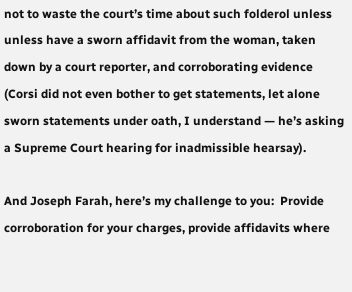not to waste the court’s time about such folderol unless unless have a sworn affidavit from the woman, taken down by a court reporter, and corroborating evidence (Corsi did not even bother to get statements, let alone sworn statements under oath, I understand — he’s asking a Supreme Court hearing for inadmissible hearsay).

And Joseph Farah, here’s my challenge to you:  Provide corroboration for your charges, provide affidavits where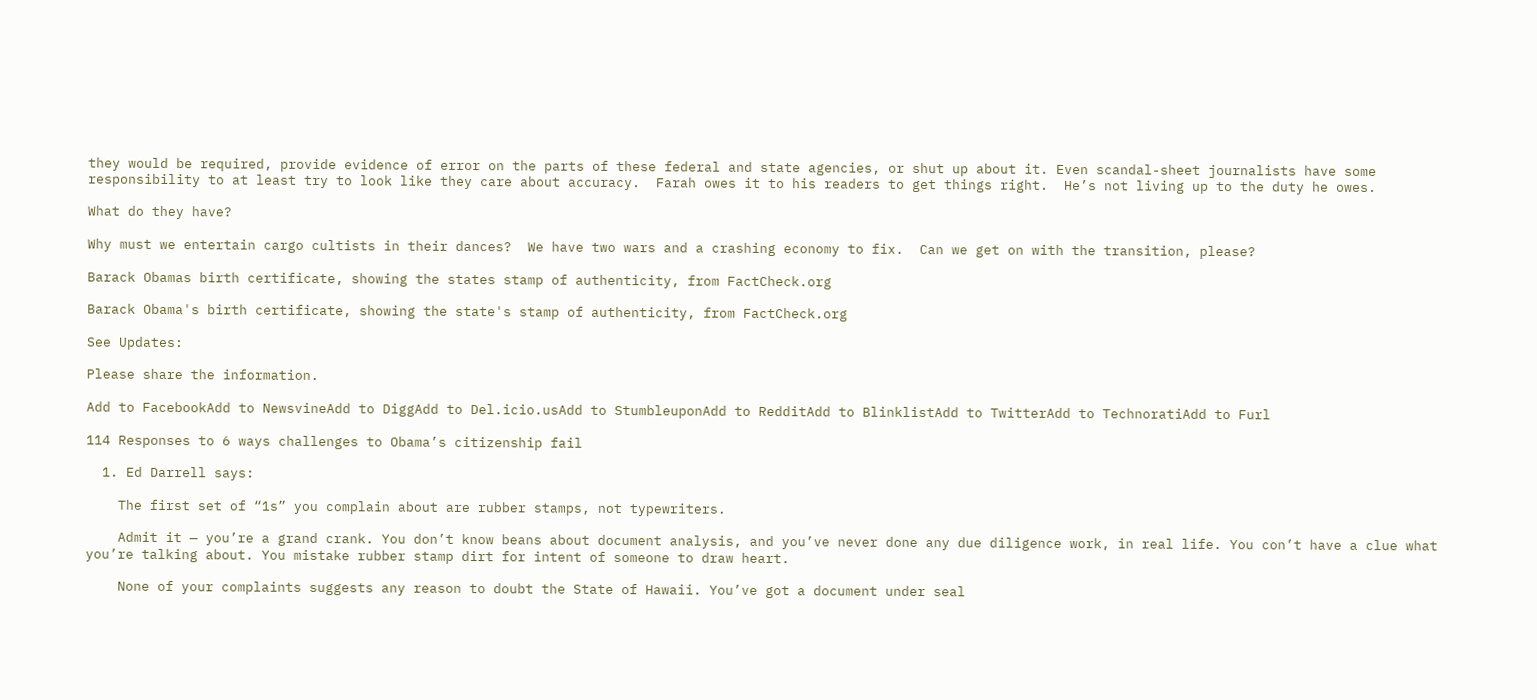they would be required, provide evidence of error on the parts of these federal and state agencies, or shut up about it. Even scandal-sheet journalists have some responsibility to at least try to look like they care about accuracy.  Farah owes it to his readers to get things right.  He’s not living up to the duty he owes.

What do they have?

Why must we entertain cargo cultists in their dances?  We have two wars and a crashing economy to fix.  Can we get on with the transition, please?

Barack Obamas birth certificate, showing the states stamp of authenticity, from FactCheck.org

Barack Obama's birth certificate, showing the state's stamp of authenticity, from FactCheck.org

See Updates:

Please share the information.

Add to FacebookAdd to NewsvineAdd to DiggAdd to Del.icio.usAdd to StumbleuponAdd to RedditAdd to BlinklistAdd to TwitterAdd to TechnoratiAdd to Furl

114 Responses to 6 ways challenges to Obama’s citizenship fail

  1. Ed Darrell says:

    The first set of “1s” you complain about are rubber stamps, not typewriters.

    Admit it — you’re a grand crank. You don’t know beans about document analysis, and you’ve never done any due diligence work, in real life. You con’t have a clue what you’re talking about. You mistake rubber stamp dirt for intent of someone to draw heart.

    None of your complaints suggests any reason to doubt the State of Hawaii. You’ve got a document under seal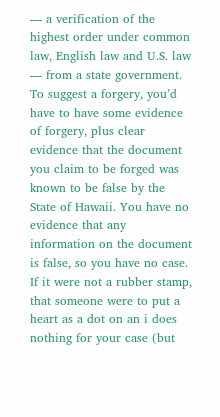— a verification of the highest order under common law, English law and U.S. law — from a state government. To suggest a forgery, you’d have to have some evidence of forgery, plus clear evidence that the document you claim to be forged was known to be false by the State of Hawaii. You have no evidence that any information on the document is false, so you have no case. If it were not a rubber stamp, that someone were to put a heart as a dot on an i does nothing for your case (but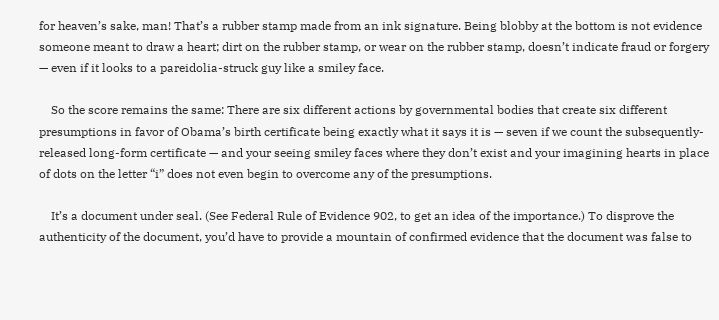for heaven’s sake, man! That’s a rubber stamp made from an ink signature. Being blobby at the bottom is not evidence someone meant to draw a heart; dirt on the rubber stamp, or wear on the rubber stamp, doesn’t indicate fraud or forgery — even if it looks to a pareidolia-struck guy like a smiley face.

    So the score remains the same: There are six different actions by governmental bodies that create six different presumptions in favor of Obama’s birth certificate being exactly what it says it is — seven if we count the subsequently-released long-form certificate — and your seeing smiley faces where they don’t exist and your imagining hearts in place of dots on the letter “i” does not even begin to overcome any of the presumptions.

    It’s a document under seal. (See Federal Rule of Evidence 902, to get an idea of the importance.) To disprove the authenticity of the document, you’d have to provide a mountain of confirmed evidence that the document was false to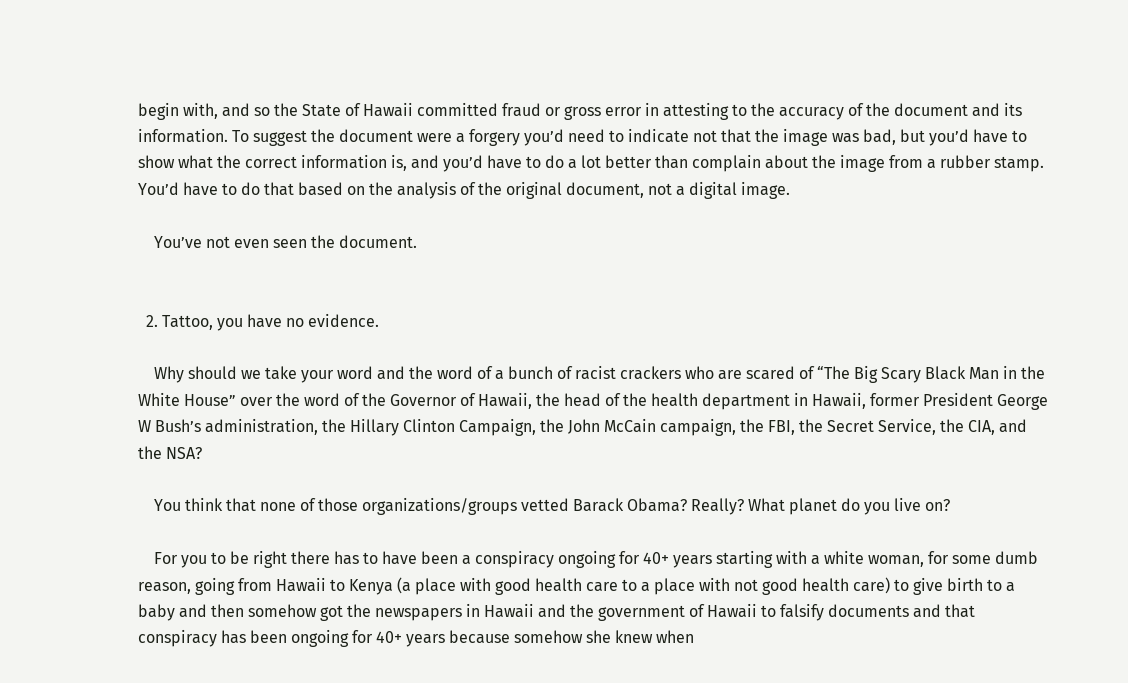begin with, and so the State of Hawaii committed fraud or gross error in attesting to the accuracy of the document and its information. To suggest the document were a forgery you’d need to indicate not that the image was bad, but you’d have to show what the correct information is, and you’d have to do a lot better than complain about the image from a rubber stamp. You’d have to do that based on the analysis of the original document, not a digital image.

    You’ve not even seen the document.


  2. Tattoo, you have no evidence.

    Why should we take your word and the word of a bunch of racist crackers who are scared of “The Big Scary Black Man in the White House” over the word of the Governor of Hawaii, the head of the health department in Hawaii, former President George W Bush’s administration, the Hillary Clinton Campaign, the John McCain campaign, the FBI, the Secret Service, the CIA, and the NSA?

    You think that none of those organizations/groups vetted Barack Obama? Really? What planet do you live on?

    For you to be right there has to have been a conspiracy ongoing for 40+ years starting with a white woman, for some dumb reason, going from Hawaii to Kenya (a place with good health care to a place with not good health care) to give birth to a baby and then somehow got the newspapers in Hawaii and the government of Hawaii to falsify documents and that conspiracy has been ongoing for 40+ years because somehow she knew when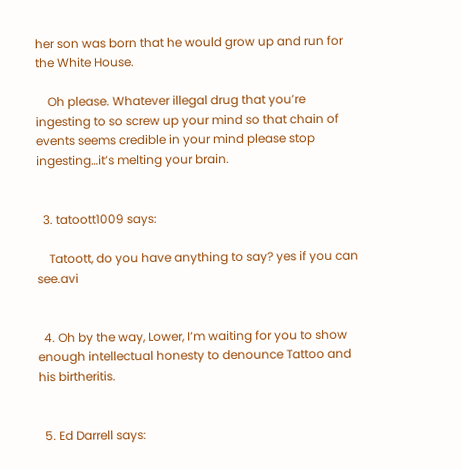her son was born that he would grow up and run for the White House.

    Oh please. Whatever illegal drug that you’re ingesting to so screw up your mind so that chain of events seems credible in your mind please stop ingesting…it’s melting your brain.


  3. tatoott1009 says:

    Tatoott, do you have anything to say? yes if you can see.avi


  4. Oh by the way, Lower, I’m waiting for you to show enough intellectual honesty to denounce Tattoo and his birtheritis.


  5. Ed Darrell says: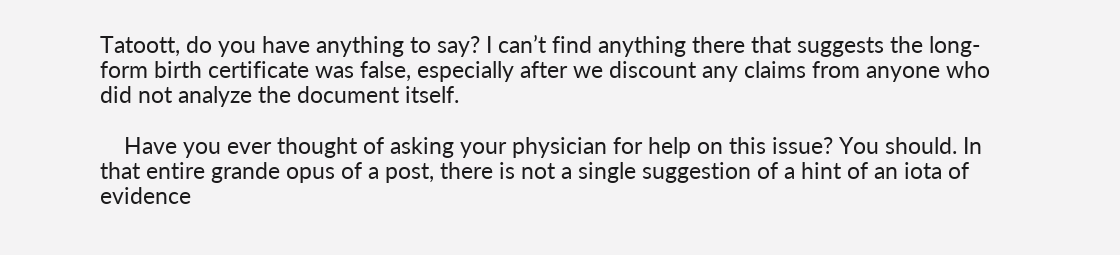Tatoott, do you have anything to say? I can’t find anything there that suggests the long-form birth certificate was false, especially after we discount any claims from anyone who did not analyze the document itself.

    Have you ever thought of asking your physician for help on this issue? You should. In that entire grande opus of a post, there is not a single suggestion of a hint of an iota of evidence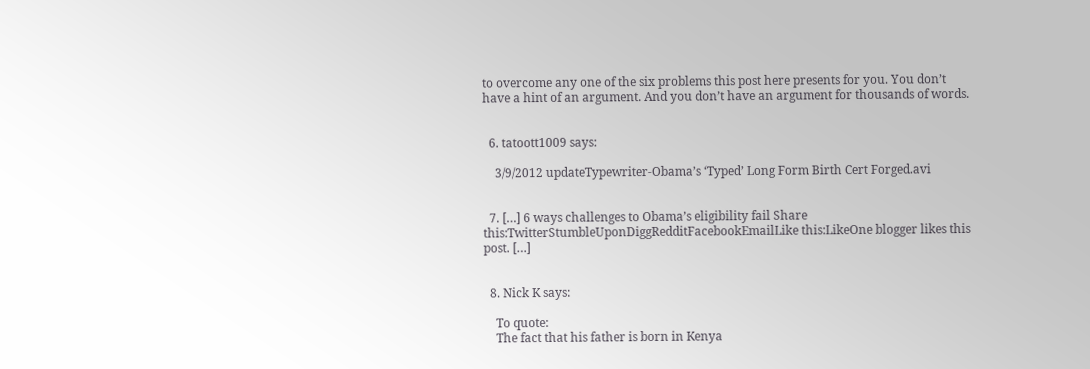to overcome any one of the six problems this post here presents for you. You don’t have a hint of an argument. And you don’t have an argument for thousands of words.


  6. tatoott1009 says:

    3/9/2012 updateTypewriter-Obama’s ‘Typed’ Long Form Birth Cert Forged.avi


  7. […] 6 ways challenges to Obama’s eligibility fail Share this:TwitterStumbleUponDiggRedditFacebookEmailLike this:LikeOne blogger likes this post. […]


  8. Nick K says:

    To quote:
    The fact that his father is born in Kenya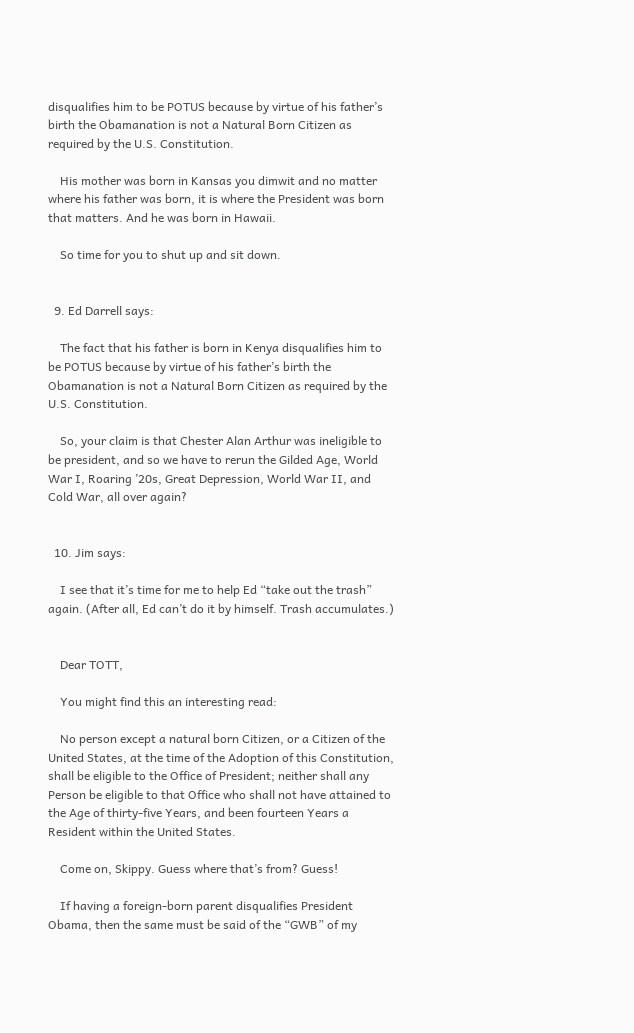disqualifies him to be POTUS because by virtue of his father’s birth the Obamanation is not a Natural Born Citizen as required by the U.S. Constitution.

    His mother was born in Kansas you dimwit and no matter where his father was born, it is where the President was born that matters. And he was born in Hawaii.

    So time for you to shut up and sit down.


  9. Ed Darrell says:

    The fact that his father is born in Kenya disqualifies him to be POTUS because by virtue of his father’s birth the Obamanation is not a Natural Born Citizen as required by the U.S. Constitution.

    So, your claim is that Chester Alan Arthur was ineligible to be president, and so we have to rerun the Gilded Age, World War I, Roaring ’20s, Great Depression, World War II, and Cold War, all over again?


  10. Jim says:

    I see that it’s time for me to help Ed “take out the trash” again. (After all, Ed can’t do it by himself. Trash accumulates.)


    Dear TOTT,

    You might find this an interesting read:

    No person except a natural born Citizen, or a Citizen of the United States, at the time of the Adoption of this Constitution, shall be eligible to the Office of President; neither shall any Person be eligible to that Office who shall not have attained to the Age of thirty-five Years, and been fourteen Years a Resident within the United States.

    Come on, Skippy. Guess where that’s from? Guess!

    If having a foreign-born parent disqualifies President Obama, then the same must be said of the “GWB” of my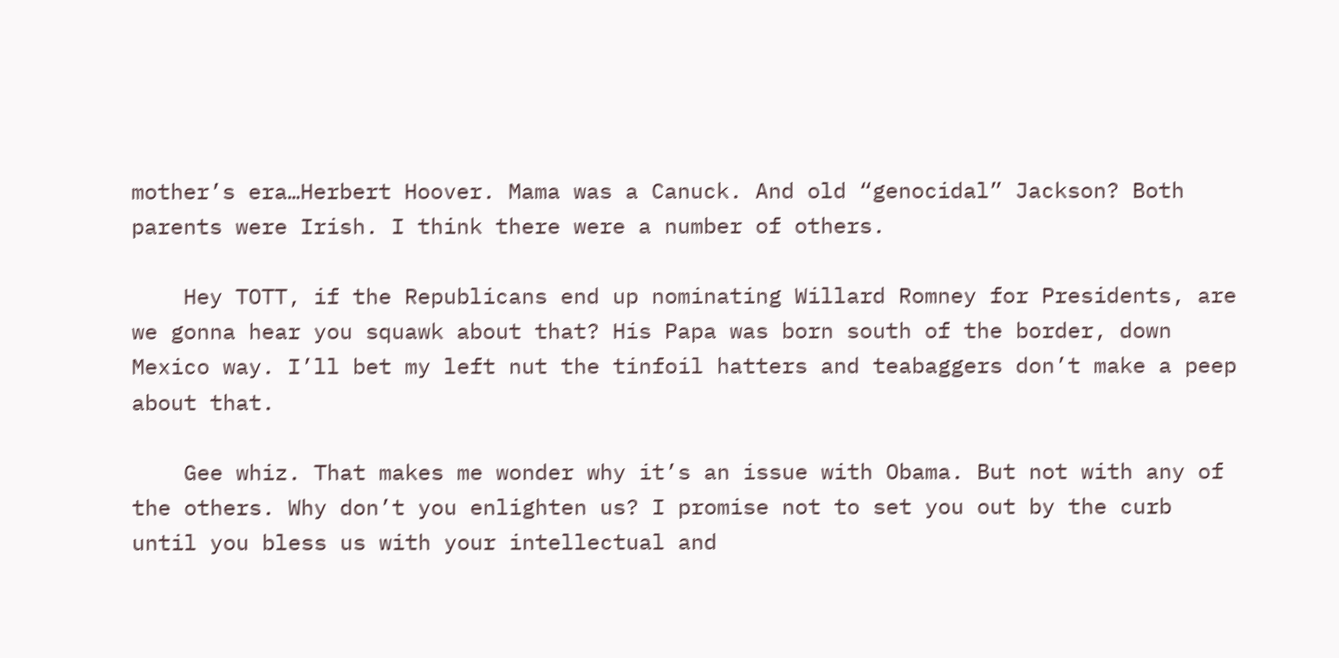mother’s era…Herbert Hoover. Mama was a Canuck. And old “genocidal” Jackson? Both parents were Irish. I think there were a number of others.

    Hey TOTT, if the Republicans end up nominating Willard Romney for Presidents, are we gonna hear you squawk about that? His Papa was born south of the border, down Mexico way. I’ll bet my left nut the tinfoil hatters and teabaggers don’t make a peep about that.

    Gee whiz. That makes me wonder why it’s an issue with Obama. But not with any of the others. Why don’t you enlighten us? I promise not to set you out by the curb until you bless us with your intellectual and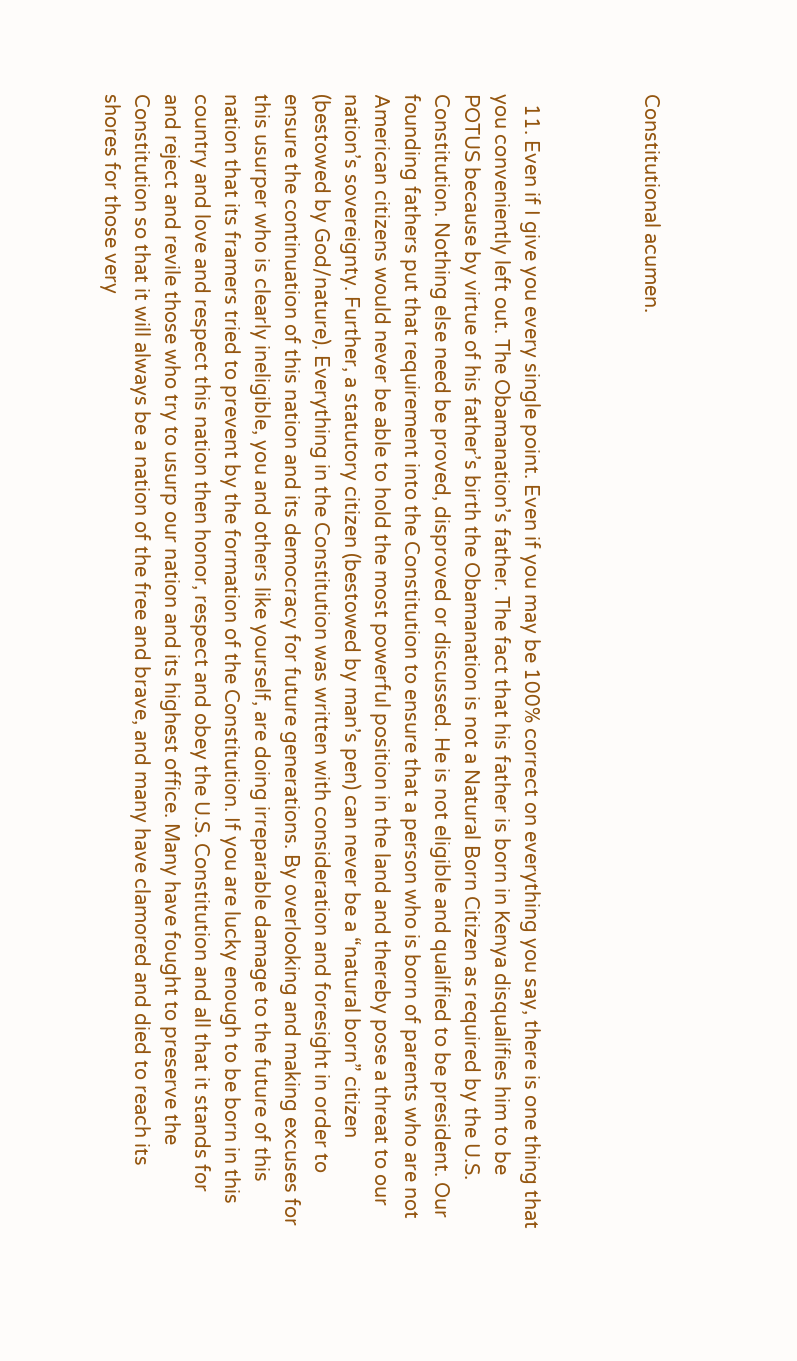Constitutional acumen.



  11. Even if I give you every single point. Even if you may be 100% correct on everything you say, there is one thing that you conveniently left out. The Obamanation’s father. The fact that his father is born in Kenya disqualifies him to be POTUS because by virtue of his father’s birth the Obamanation is not a Natural Born Citizen as required by the U.S. Constitution. Nothing else need be proved, disproved or discussed. He is not eligible and qualified to be president. Our founding fathers put that requirement into the Constitution to ensure that a person who is born of parents who are not American citizens would never be able to hold the most powerful position in the land and thereby pose a threat to our nation’s sovereignty. Further, a statutory citizen (bestowed by man’s pen) can never be a “natural born” citizen (bestowed by God/nature). Everything in the Constitution was written with consideration and foresight in order to ensure the continuation of this nation and its democracy for future generations. By overlooking and making excuses for this usurper who is clearly ineligible, you and others like yourself, are doing irreparable damage to the future of this nation that its framers tried to prevent by the formation of the Constitution. If you are lucky enough to be born in this country and love and respect this nation then honor, respect and obey the U.S. Constitution and all that it stands for and reject and revile those who try to usurp our nation and its highest office. Many have fought to preserve the Constitution so that it will always be a nation of the free and brave, and many have clamored and died to reach its shores for those very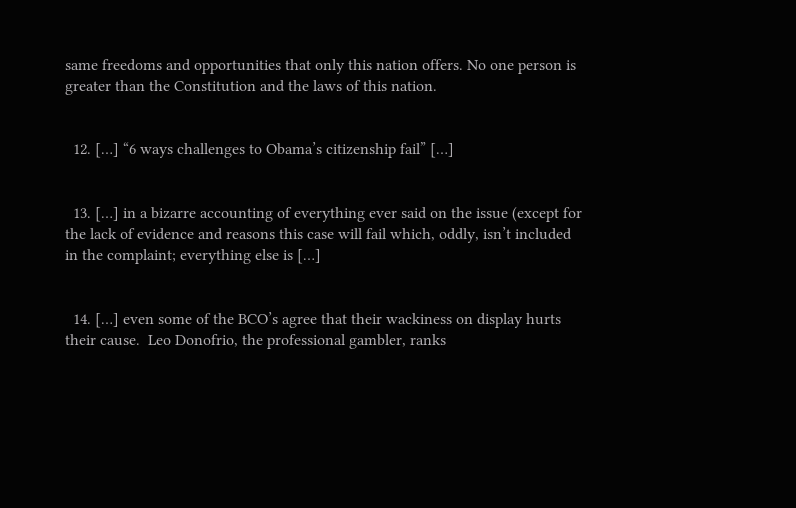same freedoms and opportunities that only this nation offers. No one person is greater than the Constitution and the laws of this nation.


  12. […] “6 ways challenges to Obama’s citizenship fail” […]


  13. […] in a bizarre accounting of everything ever said on the issue (except for the lack of evidence and reasons this case will fail which, oddly, isn’t included in the complaint; everything else is […]


  14. […] even some of the BCO’s agree that their wackiness on display hurts their cause.  Leo Donofrio, the professional gambler, ranks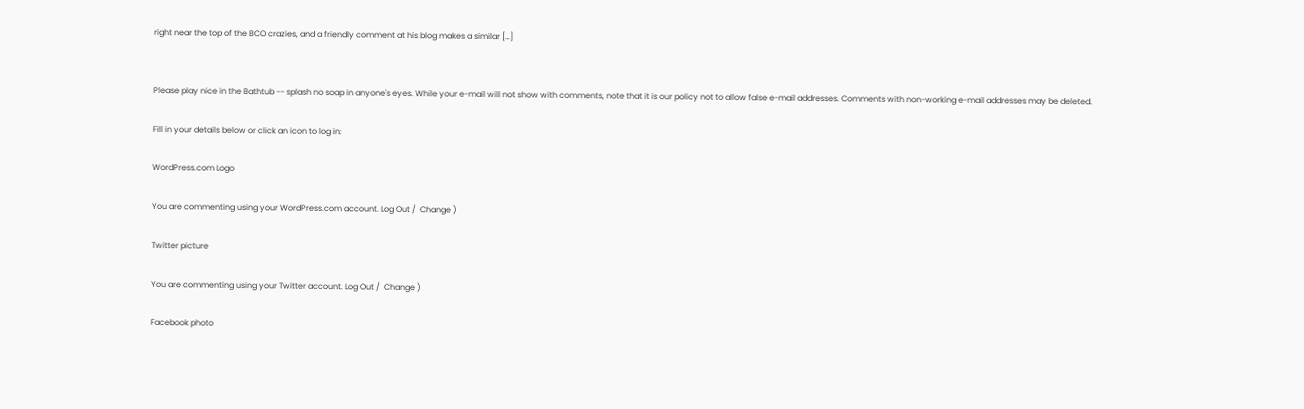right near the top of the BCO crazies, and a friendly comment at his blog makes a similar […]


Please play nice in the Bathtub -- splash no soap in anyone's eyes. While your e-mail will not show with comments, note that it is our policy not to allow false e-mail addresses. Comments with non-working e-mail addresses may be deleted.

Fill in your details below or click an icon to log in:

WordPress.com Logo

You are commenting using your WordPress.com account. Log Out /  Change )

Twitter picture

You are commenting using your Twitter account. Log Out /  Change )

Facebook photo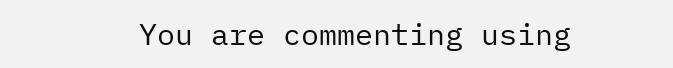You are commenting using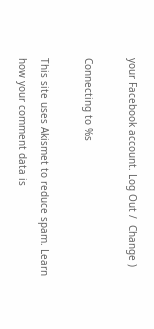your Facebook account. Log Out /  Change )

Connecting to %s

This site uses Akismet to reduce spam. Learn how your comment data is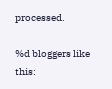processed.

%d bloggers like this: